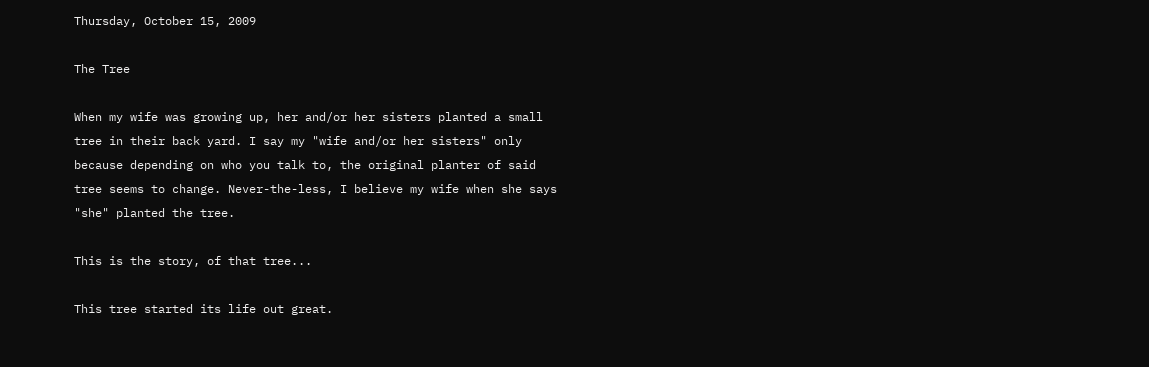Thursday, October 15, 2009

The Tree

When my wife was growing up, her and/or her sisters planted a small tree in their back yard. I say my "wife and/or her sisters" only because depending on who you talk to, the original planter of said tree seems to change. Never-the-less, I believe my wife when she says "she" planted the tree.

This is the story, of that tree...

This tree started its life out great.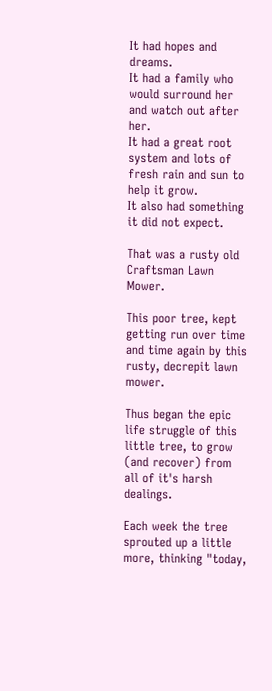It had hopes and dreams.
It had a family who would surround her and watch out after her.
It had a great root system and lots of fresh rain and sun to help it grow.
It also had something it did not expect.

That was a rusty old Craftsman Lawn Mower.

This poor tree, kept getting run over time and time again by this rusty, decrepit lawn mower.

Thus began the epic life struggle of this little tree, to grow (and recover) from all of it's harsh dealings.

Each week the tree sprouted up a little more, thinking "today,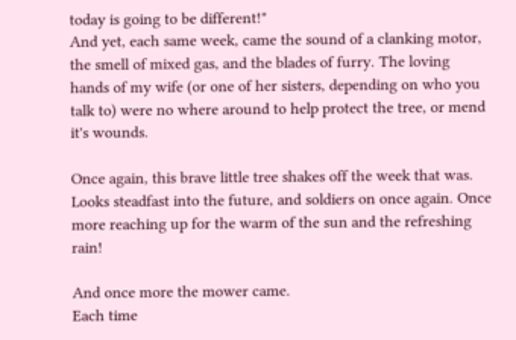today is going to be different!"
And yet, each same week, came the sound of a clanking motor, the smell of mixed gas, and the blades of furry. The loving hands of my wife (or one of her sisters, depending on who you talk to) were no where around to help protect the tree, or mend it's wounds.

Once again, this brave little tree shakes off the week that was. Looks steadfast into the future, and soldiers on once again. Once more reaching up for the warm of the sun and the refreshing rain!

And once more the mower came.
Each time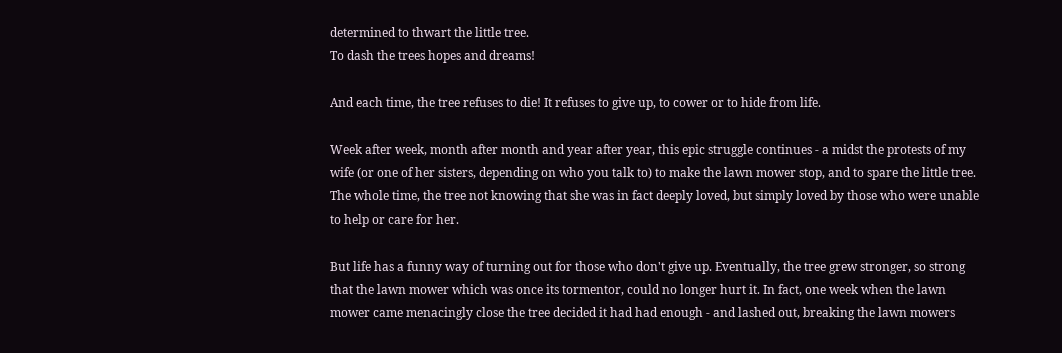determined to thwart the little tree.
To dash the trees hopes and dreams!

And each time, the tree refuses to die! It refuses to give up, to cower or to hide from life.

Week after week, month after month and year after year, this epic struggle continues - a midst the protests of my wife (or one of her sisters, depending on who you talk to) to make the lawn mower stop, and to spare the little tree. The whole time, the tree not knowing that she was in fact deeply loved, but simply loved by those who were unable to help or care for her.

But life has a funny way of turning out for those who don't give up. Eventually, the tree grew stronger, so strong that the lawn mower which was once its tormentor, could no longer hurt it. In fact, one week when the lawn mower came menacingly close the tree decided it had had enough - and lashed out, breaking the lawn mowers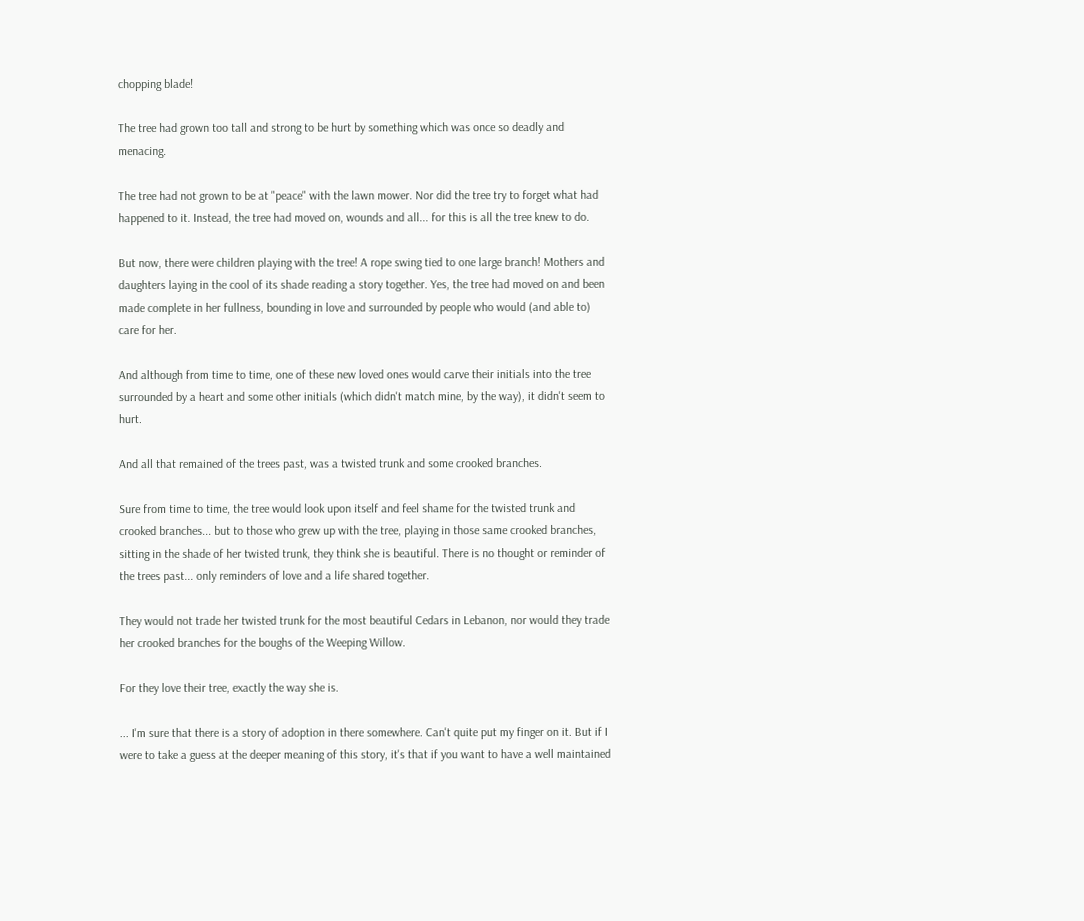chopping blade!

The tree had grown too tall and strong to be hurt by something which was once so deadly and menacing.

The tree had not grown to be at "peace" with the lawn mower. Nor did the tree try to forget what had happened to it. Instead, the tree had moved on, wounds and all... for this is all the tree knew to do.

But now, there were children playing with the tree! A rope swing tied to one large branch! Mothers and daughters laying in the cool of its shade reading a story together. Yes, the tree had moved on and been made complete in her fullness, bounding in love and surrounded by people who would (and able to) care for her.

And although from time to time, one of these new loved ones would carve their initials into the tree surrounded by a heart and some other initials (which didn't match mine, by the way), it didn't seem to hurt.

And all that remained of the trees past, was a twisted trunk and some crooked branches.

Sure from time to time, the tree would look upon itself and feel shame for the twisted trunk and crooked branches... but to those who grew up with the tree, playing in those same crooked branches, sitting in the shade of her twisted trunk, they think she is beautiful. There is no thought or reminder of the trees past... only reminders of love and a life shared together.

They would not trade her twisted trunk for the most beautiful Cedars in Lebanon, nor would they trade her crooked branches for the boughs of the Weeping Willow.

For they love their tree, exactly the way she is.

... I'm sure that there is a story of adoption in there somewhere. Can't quite put my finger on it. But if I were to take a guess at the deeper meaning of this story, it's that if you want to have a well maintained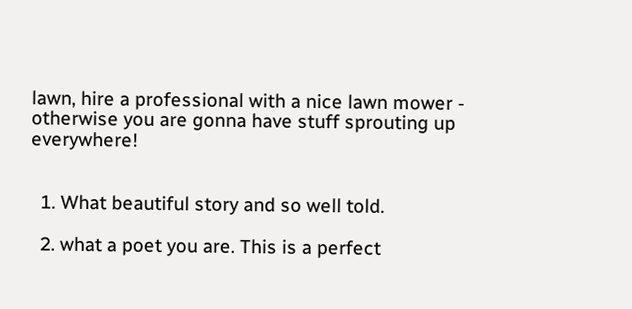lawn, hire a professional with a nice lawn mower - otherwise you are gonna have stuff sprouting up everywhere!


  1. What beautiful story and so well told.

  2. what a poet you are. This is a perfect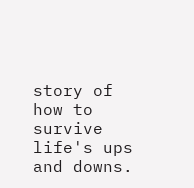story of how to survive life's ups and downs.